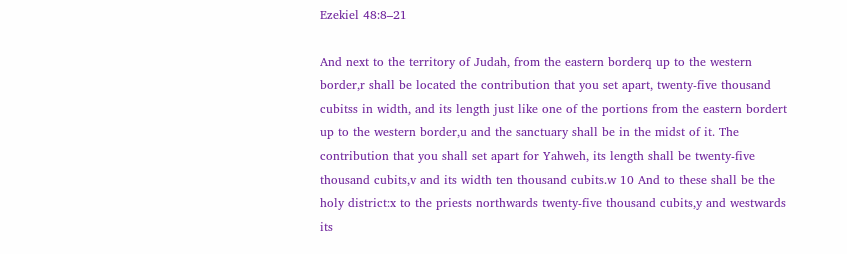Ezekiel 48:8–21

And next to the territory of Judah, from the eastern borderq up to the western border,r shall be located the contribution that you set apart, twenty-five thousand cubitss in width, and its length just like one of the portions from the eastern bordert up to the western border,u and the sanctuary shall be in the midst of it. The contribution that you shall set apart for Yahweh, its length shall be twenty-five thousand cubits,v and its width ten thousand cubits.w 10 And to these shall be the holy district:x to the priests northwards twenty-five thousand cubits,y and westwards its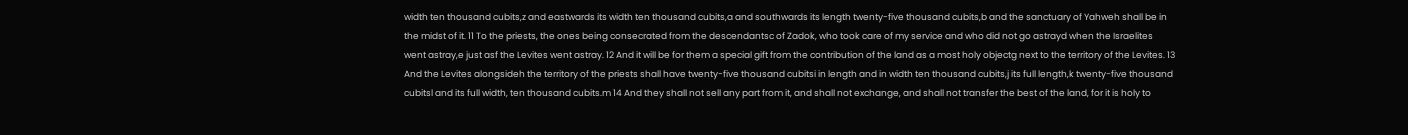width ten thousand cubits,z and eastwards its width ten thousand cubits,a and southwards its length twenty-five thousand cubits,b and the sanctuary of Yahweh shall be in the midst of it. 11 To the priests, the ones being consecrated from the descendantsc of Zadok, who took care of my service and who did not go astrayd when the Israelites went astray,e just asf the Levites went astray. 12 And it will be for them a special gift from the contribution of the land as a most holy objectg next to the territory of the Levites. 13 And the Levites alongsideh the territory of the priests shall have twenty-five thousand cubitsi in length and in width ten thousand cubits,j its full length,k twenty-five thousand cubitsl and its full width, ten thousand cubits.m 14 And they shall not sell any part from it, and shall not exchange, and shall not transfer the best of the land, for it is holy to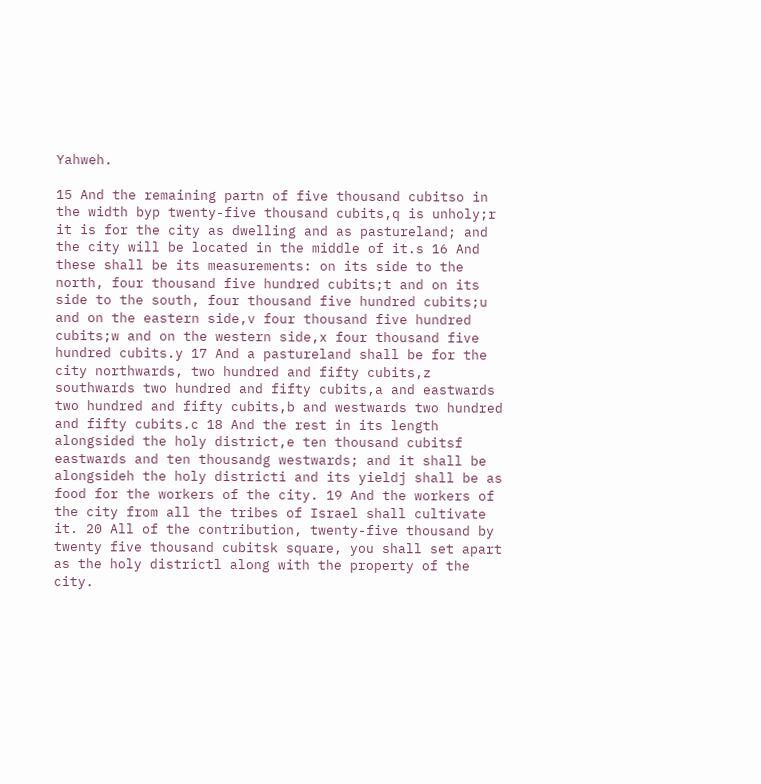Yahweh.

15 And the remaining partn of five thousand cubitso in the width byp twenty-five thousand cubits,q is unholy;r it is for the city as dwelling and as pastureland; and the city will be located in the middle of it.s 16 And these shall be its measurements: on its side to the north, four thousand five hundred cubits;t and on its side to the south, four thousand five hundred cubits;u and on the eastern side,v four thousand five hundred cubits;w and on the western side,x four thousand five hundred cubits.y 17 And a pastureland shall be for the city northwards, two hundred and fifty cubits,z southwards two hundred and fifty cubits,a and eastwards two hundred and fifty cubits,b and westwards two hundred and fifty cubits.c 18 And the rest in its length alongsided the holy district,e ten thousand cubitsf eastwards and ten thousandg westwards; and it shall be alongsideh the holy districti and its yieldj shall be as food for the workers of the city. 19 And the workers of the city from all the tribes of Israel shall cultivate it. 20 All of the contribution, twenty-five thousand by twenty five thousand cubitsk square, you shall set apart as the holy districtl along with the property of the city.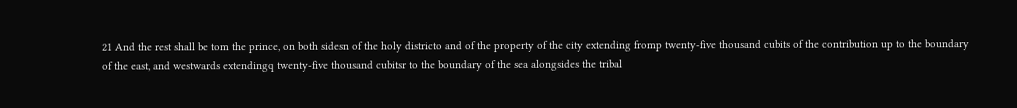21 And the rest shall be tom the prince, on both sidesn of the holy districto and of the property of the city extending fromp twenty-five thousand cubits of the contribution up to the boundary of the east, and westwards extendingq twenty-five thousand cubitsr to the boundary of the sea alongsides the tribal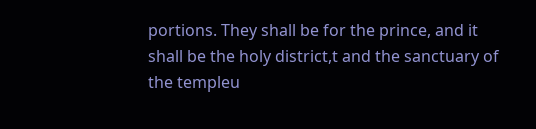portions. They shall be for the prince, and it shall be the holy district,t and the sanctuary of the templeu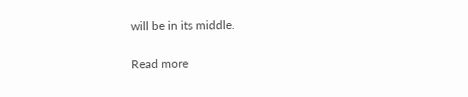will be in its middle.

Read more